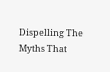Dispelling The Myths That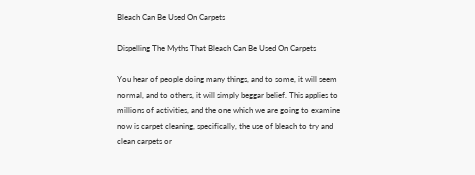Bleach Can Be Used On Carpets

Dispelling The Myths That Bleach Can Be Used On Carpets

You hear of people doing many things, and to some, it will seem normal, and to others, it will simply beggar belief. This applies to millions of activities, and the one which we are going to examine now is carpet cleaning, specifically, the use of bleach to try and clean carpets or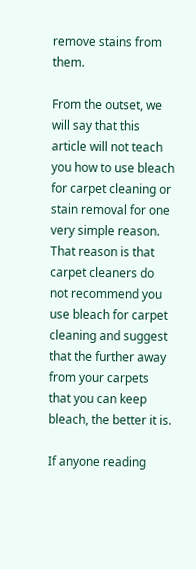remove stains from them.

From the outset, we will say that this article will not teach you how to use bleach for carpet cleaning or stain removal for one very simple reason. That reason is that carpet cleaners do not recommend you use bleach for carpet cleaning and suggest that the further away from your carpets that you can keep bleach, the better it is.

If anyone reading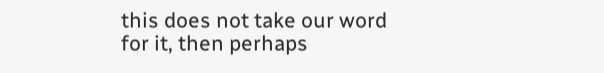this does not take our word for it, then perhaps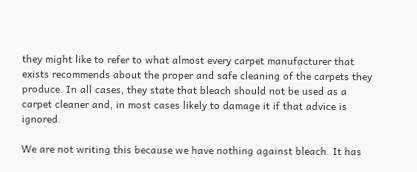they might like to refer to what almost every carpet manufacturer that exists recommends about the proper and safe cleaning of the carpets they produce. In all cases, they state that bleach should not be used as a carpet cleaner and, in most cases likely to damage it if that advice is ignored.

We are not writing this because we have nothing against bleach. It has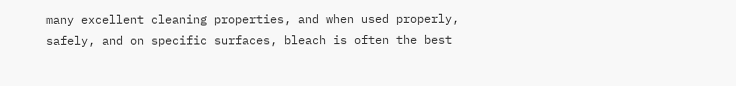many excellent cleaning properties, and when used properly, safely, and on specific surfaces, bleach is often the best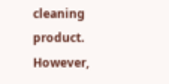cleaning product. However,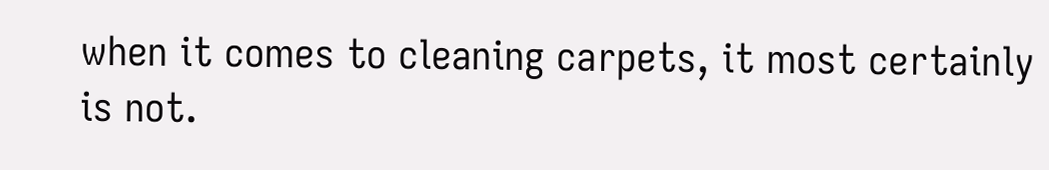when it comes to cleaning carpets, it most certainly is not.